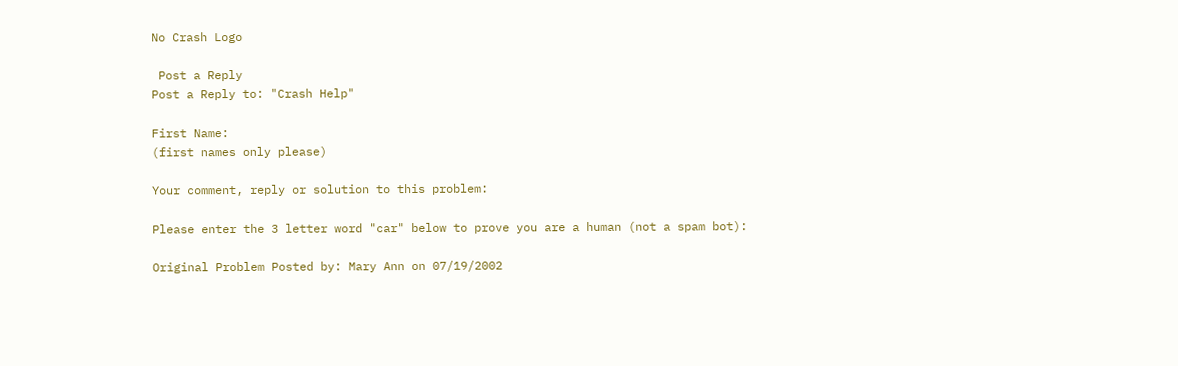No Crash Logo

 Post a Reply
Post a Reply to: "Crash Help"

First Name:
(first names only please)

Your comment, reply or solution to this problem:

Please enter the 3 letter word "car" below to prove you are a human (not a spam bot):

Original Problem Posted by: Mary Ann on 07/19/2002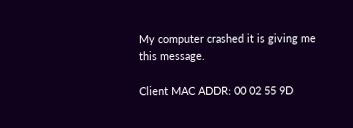My computer crashed it is giving me this message.

Client MAC ADDR: 00 02 55 9D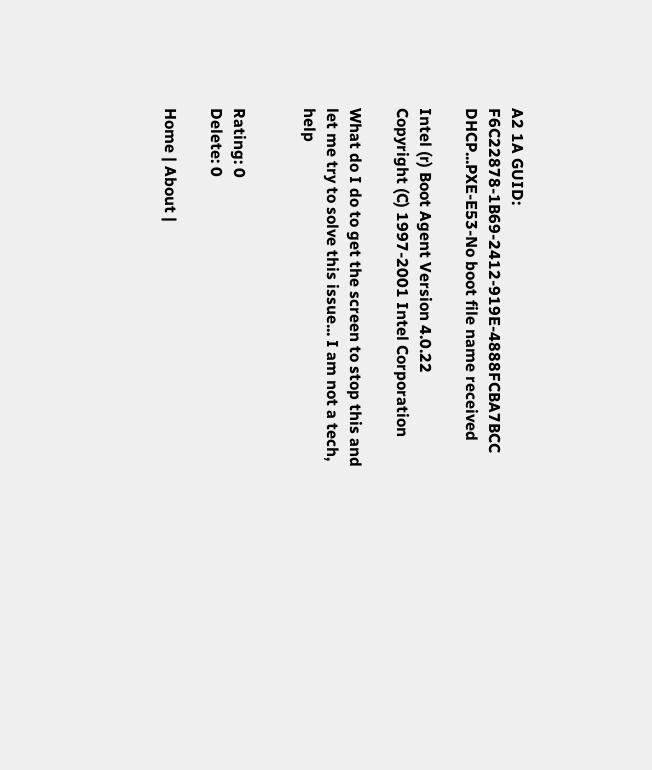A2 1A GUID: F6C22878-1B69-2412-919E-4888FCBA7BCC DHCP...PXE-E53-No boot file name received

Intel (r) Boot Agent Version 4.0.22
Copyright (C) 1997-2001 Intel Corporation

What do I do to get the screen to stop this and let me try to solve this issue... I am not a tech, help


Rating: 0
Delete: 0

Home | About |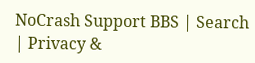NoCrash Support BBS | Search | Privacy &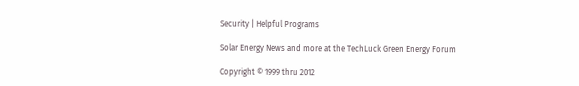Security | Helpful Programs

Solar Energy News and more at the TechLuck Green Energy Forum

Copyright © 1999 thru 2012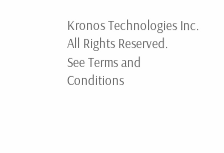Kronos Technologies Inc. All Rights Reserved.
See Terms and Conditions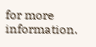for more information.